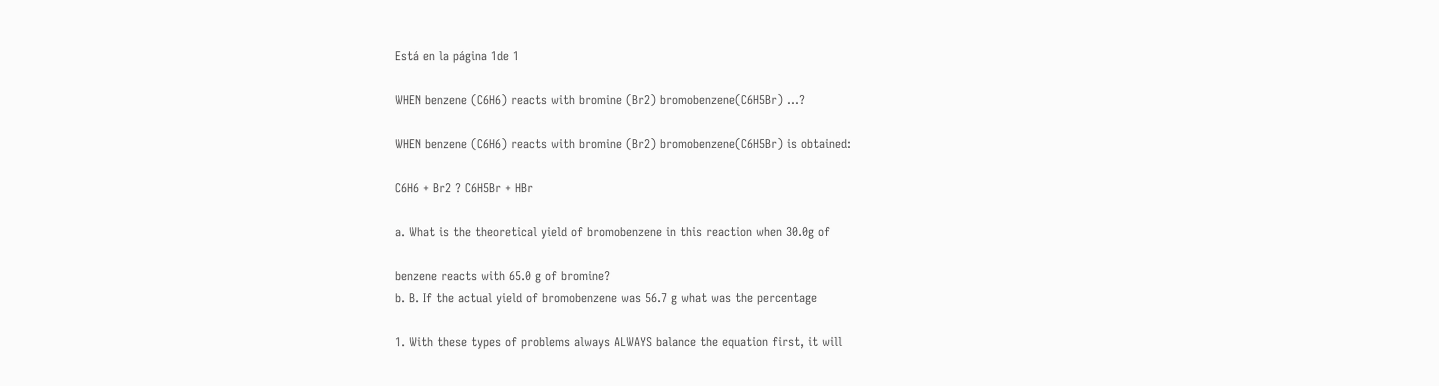Está en la página 1de 1

WHEN benzene (C6H6) reacts with bromine (Br2) bromobenzene(C6H5Br) ...?

WHEN benzene (C6H6) reacts with bromine (Br2) bromobenzene(C6H5Br) is obtained:

C6H6 + Br2 ? C6H5Br + HBr

a. What is the theoretical yield of bromobenzene in this reaction when 30.0g of

benzene reacts with 65.0 g of bromine?
b. B. If the actual yield of bromobenzene was 56.7 g what was the percentage

1. With these types of problems always ALWAYS balance the equation first, it will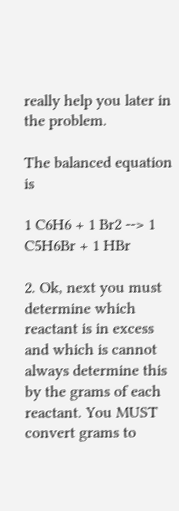really help you later in the problem.

The balanced equation is

1 C6H6 + 1 Br2 --> 1 C5H6Br + 1 HBr

2. Ok, next you must determine which reactant is in excess and which is cannot always determine this by the grams of each reactant. You MUST
convert grams to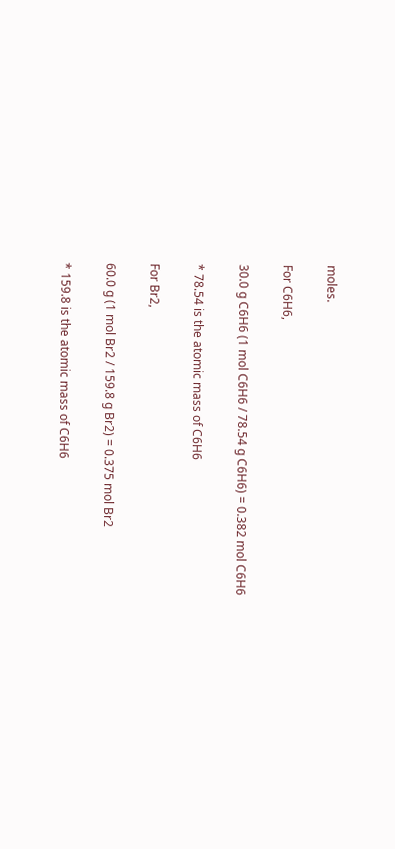moles.

For C6H6,

30.0 g C6H6 (1 mol C6H6 / 78.54 g C6H6) = 0.382 mol C6H6

* 78.54 is the atomic mass of C6H6

For Br2,

60.0 g (1 mol Br2 / 159.8 g Br2) = 0.375 mol Br2

* 159.8 is the atomic mass of C6H6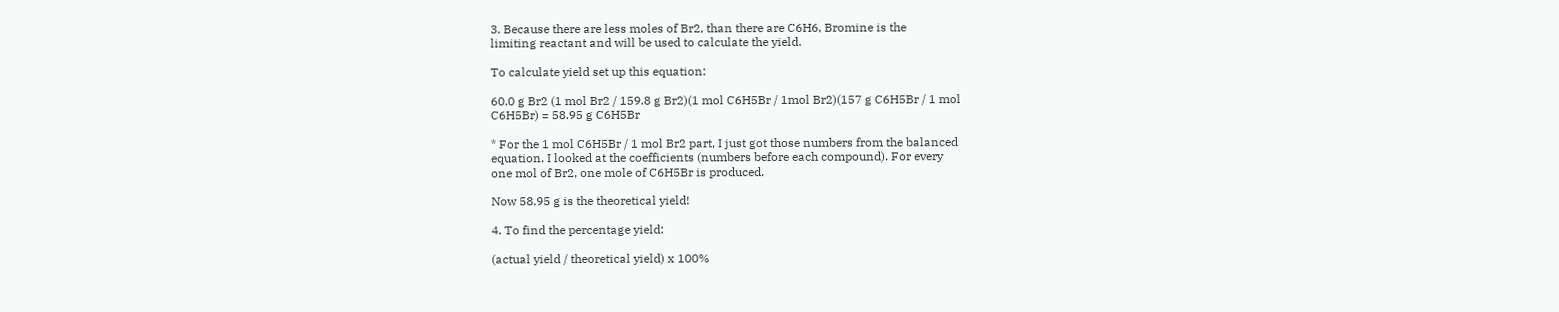3. Because there are less moles of Br2, than there are C6H6, Bromine is the
limiting reactant and will be used to calculate the yield.

To calculate yield set up this equation:

60.0 g Br2 (1 mol Br2 / 159.8 g Br2)(1 mol C6H5Br / 1mol Br2)(157 g C6H5Br / 1 mol
C6H5Br) = 58.95 g C6H5Br

* For the 1 mol C6H5Br / 1 mol Br2 part, I just got those numbers from the balanced
equation. I looked at the coefficients (numbers before each compound). For every
one mol of Br2, one mole of C6H5Br is produced.

Now 58.95 g is the theoretical yield!

4. To find the percentage yield:

(actual yield / theoretical yield) x 100%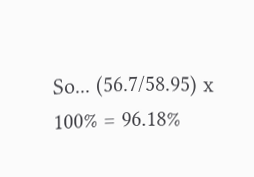So... (56.7/58.95) x 100% = 96.18%